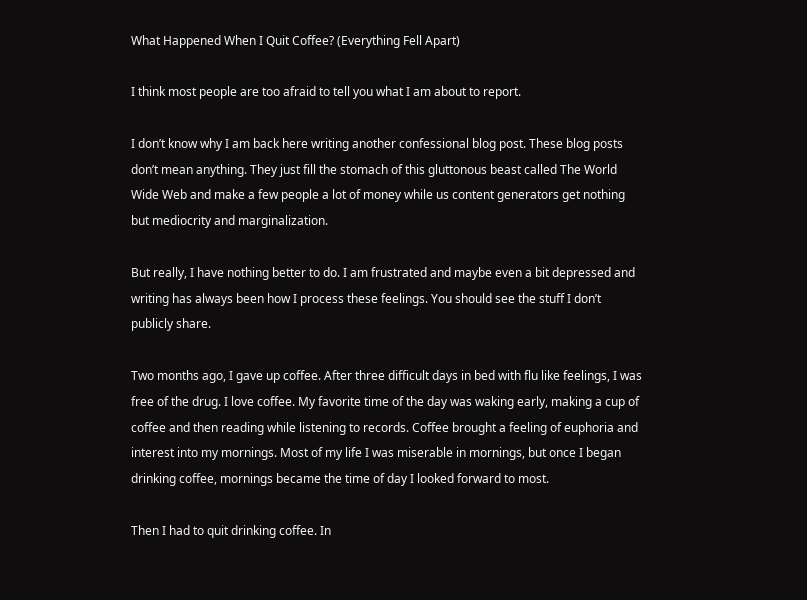What Happened When I Quit Coffee? (Everything Fell Apart)

I think most people are too afraid to tell you what I am about to report.

I don’t know why I am back here writing another confessional blog post. These blog posts don’t mean anything. They just fill the stomach of this gluttonous beast called The World Wide Web and make a few people a lot of money while us content generators get nothing but mediocrity and marginalization.

But really, I have nothing better to do. I am frustrated and maybe even a bit depressed and writing has always been how I process these feelings. You should see the stuff I don’t publicly share.

Two months ago, I gave up coffee. After three difficult days in bed with flu like feelings, I was free of the drug. I love coffee. My favorite time of the day was waking early, making a cup of coffee and then reading while listening to records. Coffee brought a feeling of euphoria and interest into my mornings. Most of my life I was miserable in mornings, but once I began drinking coffee, mornings became the time of day I looked forward to most.

Then I had to quit drinking coffee. In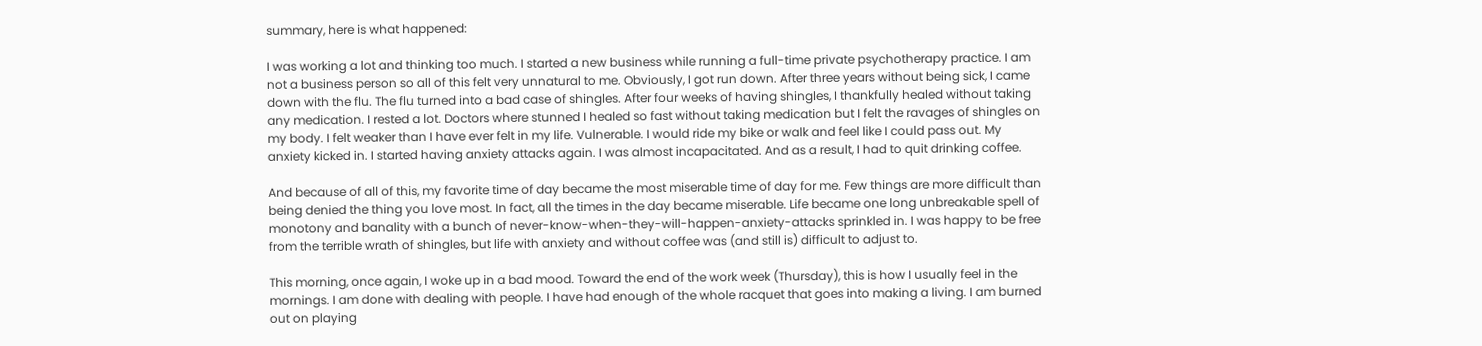summary, here is what happened:

I was working a lot and thinking too much. I started a new business while running a full-time private psychotherapy practice. I am not a business person so all of this felt very unnatural to me. Obviously, I got run down. After three years without being sick, I came down with the flu. The flu turned into a bad case of shingles. After four weeks of having shingles, I thankfully healed without taking any medication. I rested a lot. Doctors where stunned I healed so fast without taking medication but I felt the ravages of shingles on my body. I felt weaker than I have ever felt in my life. Vulnerable. I would ride my bike or walk and feel like I could pass out. My anxiety kicked in. I started having anxiety attacks again. I was almost incapacitated. And as a result, I had to quit drinking coffee.

And because of all of this, my favorite time of day became the most miserable time of day for me. Few things are more difficult than being denied the thing you love most. In fact, all the times in the day became miserable. Life became one long unbreakable spell of monotony and banality with a bunch of never-know-when-they-will-happen-anxiety-attacks sprinkled in. I was happy to be free from the terrible wrath of shingles, but life with anxiety and without coffee was (and still is) difficult to adjust to.

This morning, once again, I woke up in a bad mood. Toward the end of the work week (Thursday), this is how I usually feel in the mornings. I am done with dealing with people. I have had enough of the whole racquet that goes into making a living. I am burned out on playing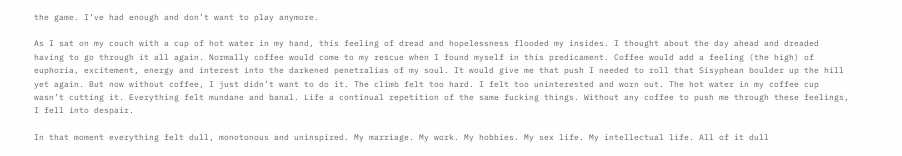the game. I’ve had enough and don’t want to play anymore.

As I sat on my couch with a cup of hot water in my hand, this feeling of dread and hopelessness flooded my insides. I thought about the day ahead and dreaded having to go through it all again. Normally coffee would come to my rescue when I found myself in this predicament. Coffee would add a feeling (the high) of euphoria, excitement, energy and interest into the darkened penetralias of my soul. It would give me that push I needed to roll that Sisyphean boulder up the hill yet again. But now without coffee, I just didn’t want to do it. The climb felt too hard. I felt too uninterested and worn out. The hot water in my coffee cup wasn’t cutting it. Everything felt mundane and banal. Life a continual repetition of the same fucking things. Without any coffee to push me through these feelings, I fell into despair.

In that moment everything felt dull, monotonous and uninspired. My marriage. My work. My hobbies. My sex life. My intellectual life. All of it dull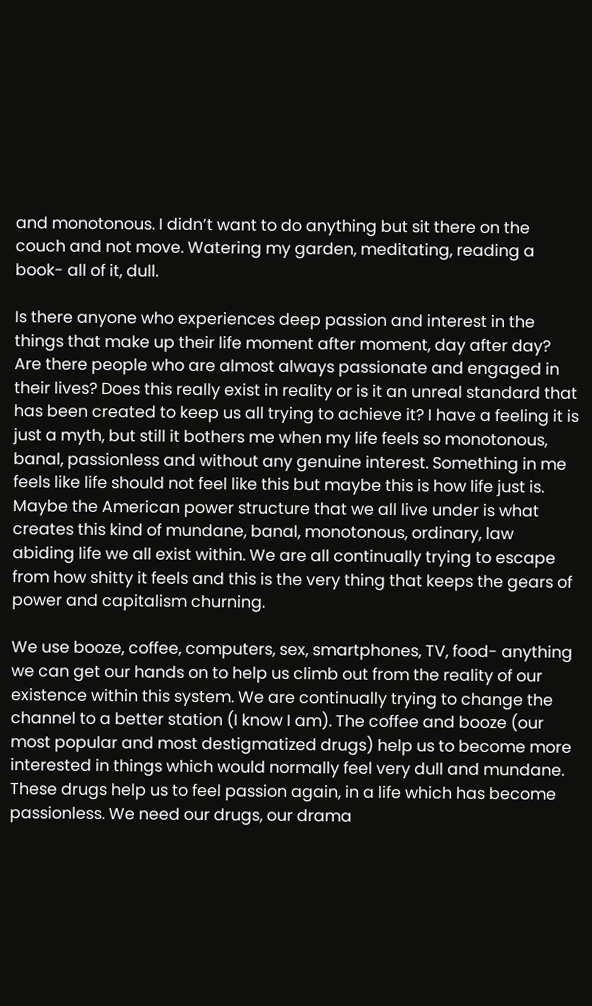and monotonous. I didn’t want to do anything but sit there on the couch and not move. Watering my garden, meditating, reading a book- all of it, dull.

Is there anyone who experiences deep passion and interest in the things that make up their life moment after moment, day after day? Are there people who are almost always passionate and engaged in their lives? Does this really exist in reality or is it an unreal standard that has been created to keep us all trying to achieve it? I have a feeling it is just a myth, but still it bothers me when my life feels so monotonous, banal, passionless and without any genuine interest. Something in me feels like life should not feel like this but maybe this is how life just is. Maybe the American power structure that we all live under is what creates this kind of mundane, banal, monotonous, ordinary, law abiding life we all exist within. We are all continually trying to escape from how shitty it feels and this is the very thing that keeps the gears of power and capitalism churning.

We use booze, coffee, computers, sex, smartphones, TV, food- anything we can get our hands on to help us climb out from the reality of our existence within this system. We are continually trying to change the channel to a better station (I know I am). The coffee and booze (our most popular and most destigmatized drugs) help us to become more interested in things which would normally feel very dull and mundane. These drugs help us to feel passion again, in a life which has become passionless. We need our drugs, our drama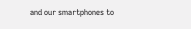and our smartphones to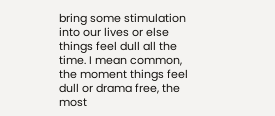bring some stimulation into our lives or else things feel dull all the time. I mean common, the moment things feel dull or drama free, the most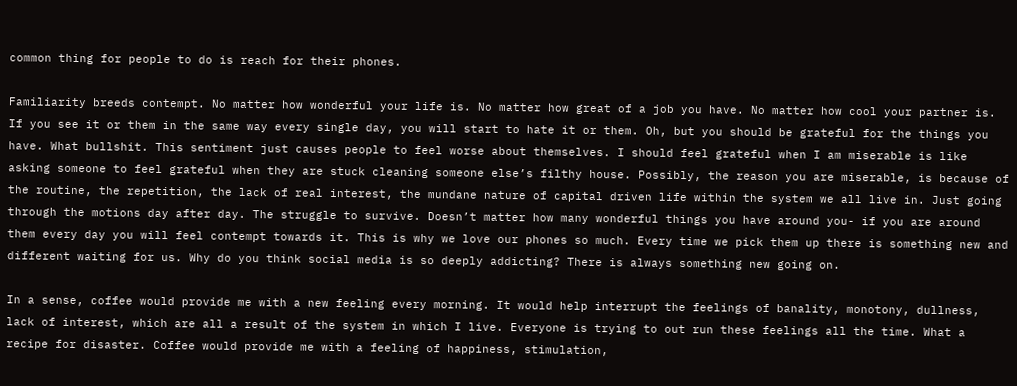common thing for people to do is reach for their phones.

Familiarity breeds contempt. No matter how wonderful your life is. No matter how great of a job you have. No matter how cool your partner is. If you see it or them in the same way every single day, you will start to hate it or them. Oh, but you should be grateful for the things you have. What bullshit. This sentiment just causes people to feel worse about themselves. I should feel grateful when I am miserable is like asking someone to feel grateful when they are stuck cleaning someone else’s filthy house. Possibly, the reason you are miserable, is because of the routine, the repetition, the lack of real interest, the mundane nature of capital driven life within the system we all live in. Just going through the motions day after day. The struggle to survive. Doesn’t matter how many wonderful things you have around you- if you are around them every day you will feel contempt towards it. This is why we love our phones so much. Every time we pick them up there is something new and different waiting for us. Why do you think social media is so deeply addicting? There is always something new going on.

In a sense, coffee would provide me with a new feeling every morning. It would help interrupt the feelings of banality, monotony, dullness, lack of interest, which are all a result of the system in which I live. Everyone is trying to out run these feelings all the time. What a recipe for disaster. Coffee would provide me with a feeling of happiness, stimulation,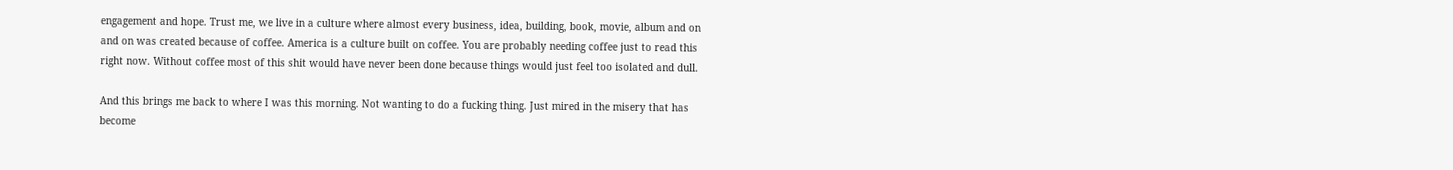engagement and hope. Trust me, we live in a culture where almost every business, idea, building, book, movie, album and on and on was created because of coffee. America is a culture built on coffee. You are probably needing coffee just to read this right now. Without coffee most of this shit would have never been done because things would just feel too isolated and dull.

And this brings me back to where I was this morning. Not wanting to do a fucking thing. Just mired in the misery that has become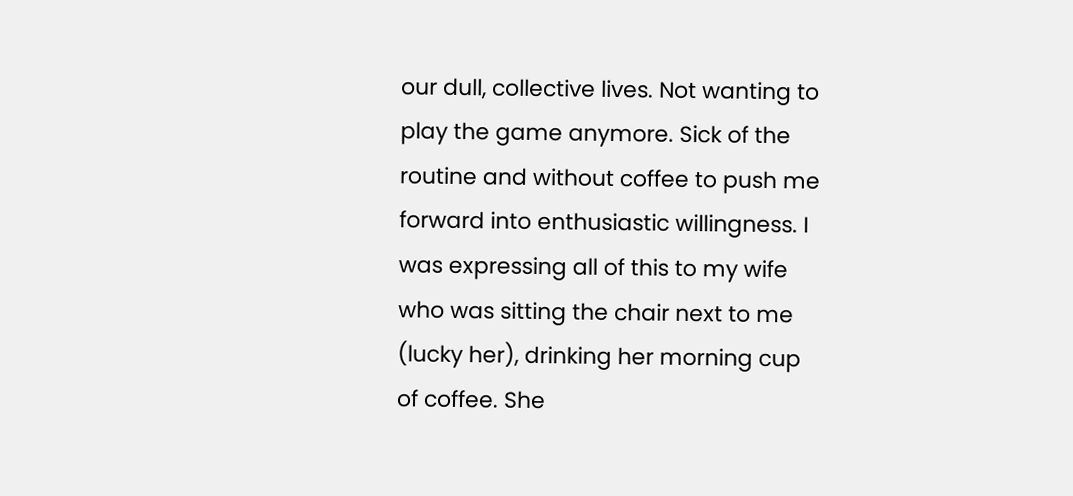our dull, collective lives. Not wanting to play the game anymore. Sick of the routine and without coffee to push me forward into enthusiastic willingness. I was expressing all of this to my wife who was sitting the chair next to me (lucky her), drinking her morning cup of coffee. She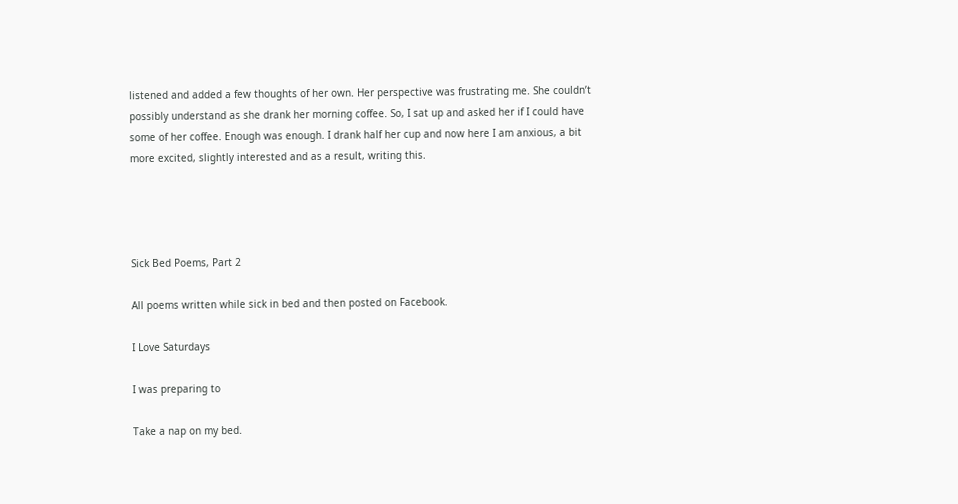listened and added a few thoughts of her own. Her perspective was frustrating me. She couldn’t possibly understand as she drank her morning coffee. So, I sat up and asked her if I could have some of her coffee. Enough was enough. I drank half her cup and now here I am anxious, a bit more excited, slightly interested and as a result, writing this.




Sick Bed Poems, Part 2

All poems written while sick in bed and then posted on Facebook.

I Love Saturdays

I was preparing to

Take a nap on my bed.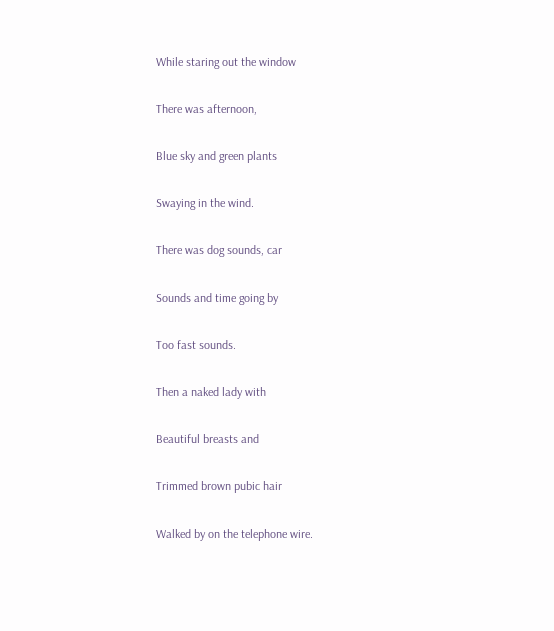While staring out the window

There was afternoon,

Blue sky and green plants

Swaying in the wind.

There was dog sounds, car

Sounds and time going by

Too fast sounds.

Then a naked lady with

Beautiful breasts and

Trimmed brown pubic hair

Walked by on the telephone wire.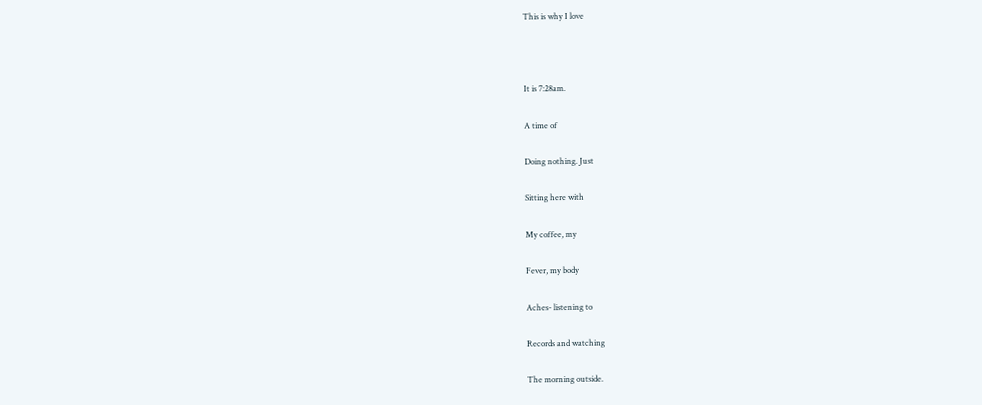This is why I love



It is 7:28am.

A time of

Doing nothing. Just

Sitting here with

My coffee, my

Fever, my body

Aches- listening to

Records and watching

The morning outside.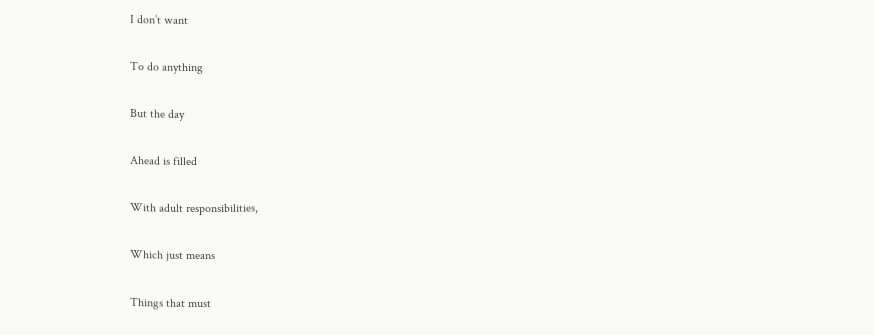I don’t want

To do anything

But the day

Ahead is filled

With adult responsibilities,

Which just means

Things that must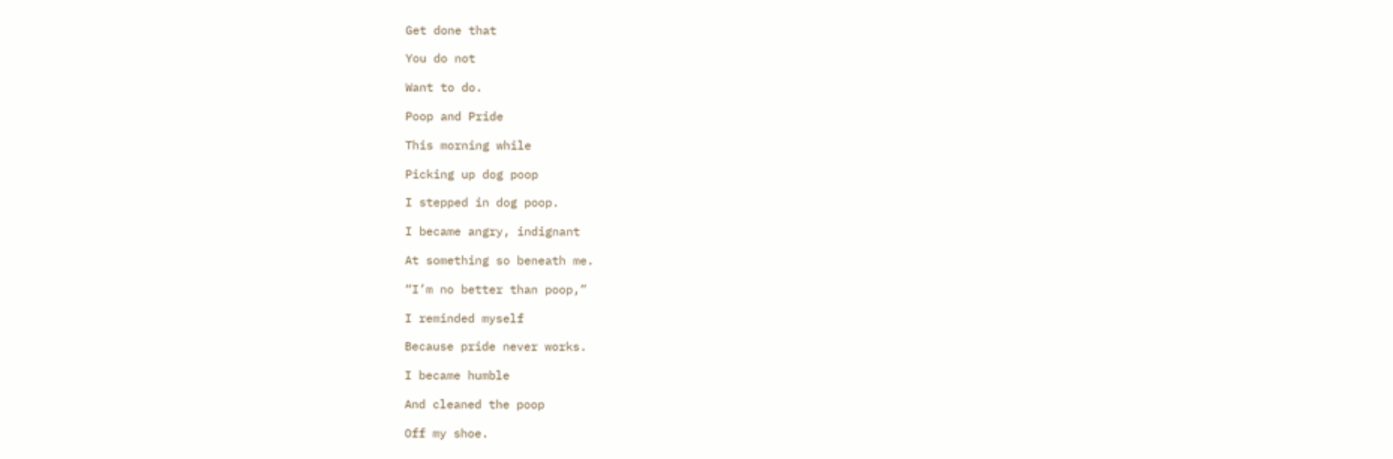Get done that

You do not

Want to do.

Poop and Pride

This morning while

Picking up dog poop

I stepped in dog poop.

I became angry, indignant

At something so beneath me.

“I’m no better than poop,”

I reminded myself

Because pride never works.

I became humble

And cleaned the poop

Off my shoe.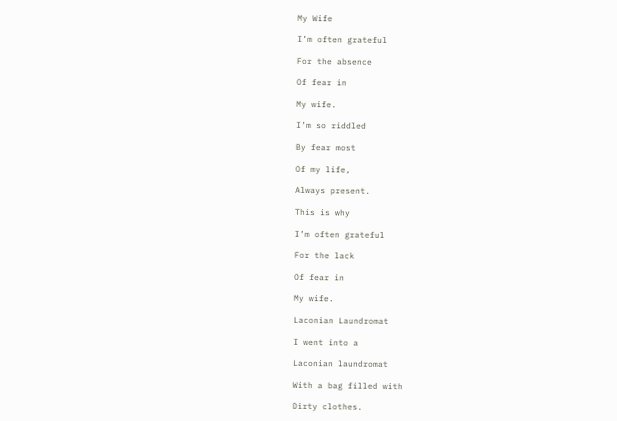My Wife

I’m often grateful

For the absence

Of fear in

My wife.

I’m so riddled

By fear most

Of my life,

Always present.

This is why

I’m often grateful

For the lack

Of fear in

My wife.

Laconian Laundromat

I went into a

Laconian laundromat

With a bag filled with

Dirty clothes.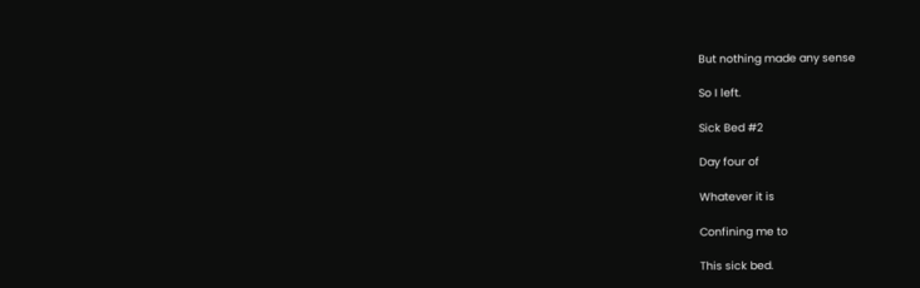But nothing made any sense

So I left.

Sick Bed #2

Day four of

Whatever it is

Confining me to

This sick bed.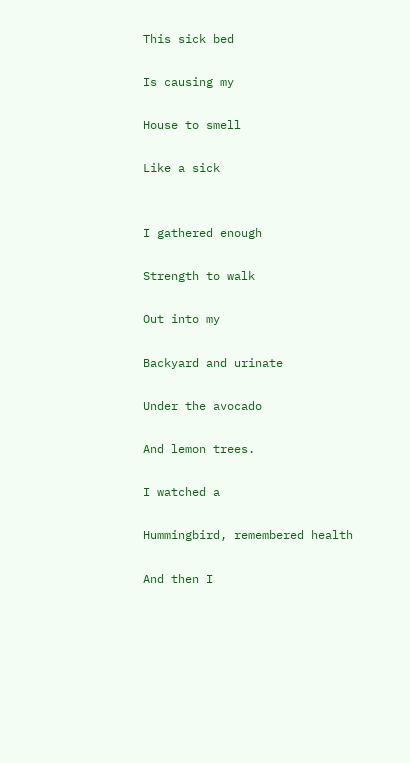This sick bed

Is causing my

House to smell

Like a sick


I gathered enough

Strength to walk

Out into my

Backyard and urinate

Under the avocado

And lemon trees.

I watched a

Hummingbird, remembered health

And then I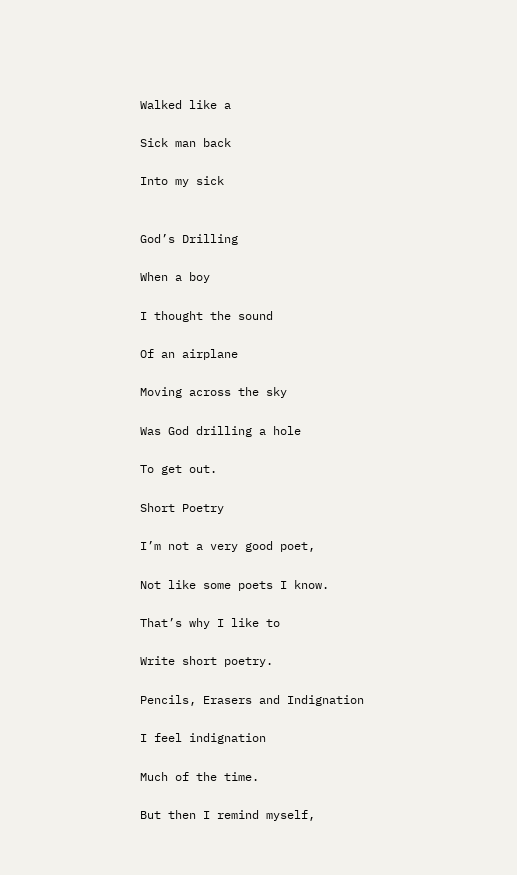Walked like a

Sick man back

Into my sick


God’s Drilling

When a boy

I thought the sound

Of an airplane

Moving across the sky

Was God drilling a hole

To get out.

Short Poetry

I’m not a very good poet,

Not like some poets I know.

That’s why I like to

Write short poetry.

Pencils, Erasers and Indignation

I feel indignation

Much of the time.

But then I remind myself,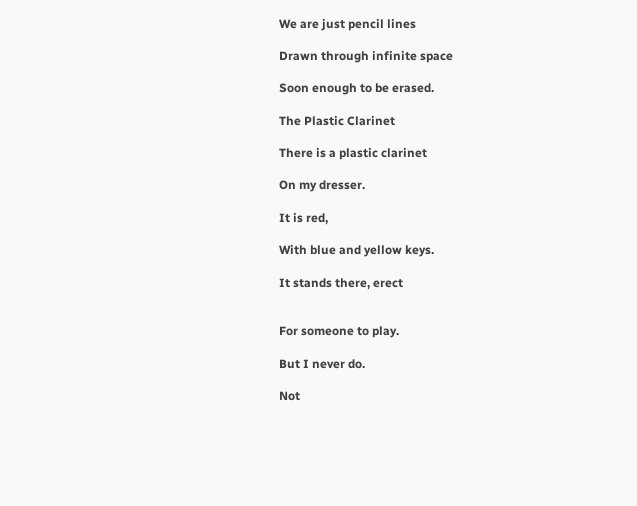We are just pencil lines

Drawn through infinite space

Soon enough to be erased.

The Plastic Clarinet

There is a plastic clarinet

On my dresser.

It is red,

With blue and yellow keys.

It stands there, erect


For someone to play.

But I never do.

Not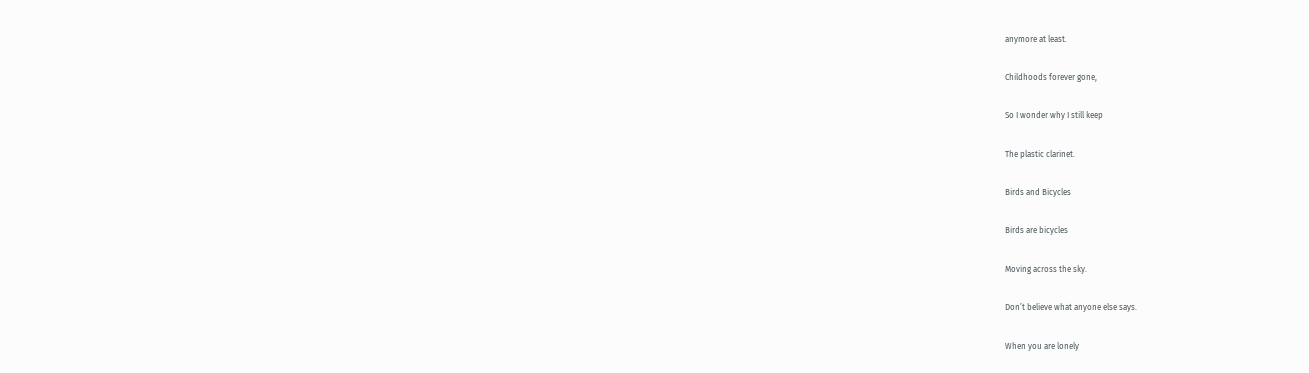anymore at least.

Childhoods forever gone,

So I wonder why I still keep

The plastic clarinet.

Birds and Bicycles

Birds are bicycles

Moving across the sky.

Don’t believe what anyone else says.

When you are lonely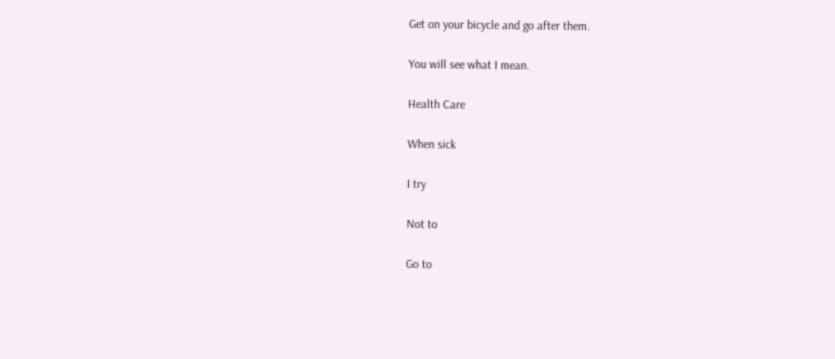Get on your bicycle and go after them.

You will see what I mean.

Health Care

When sick

I try

Not to

Go to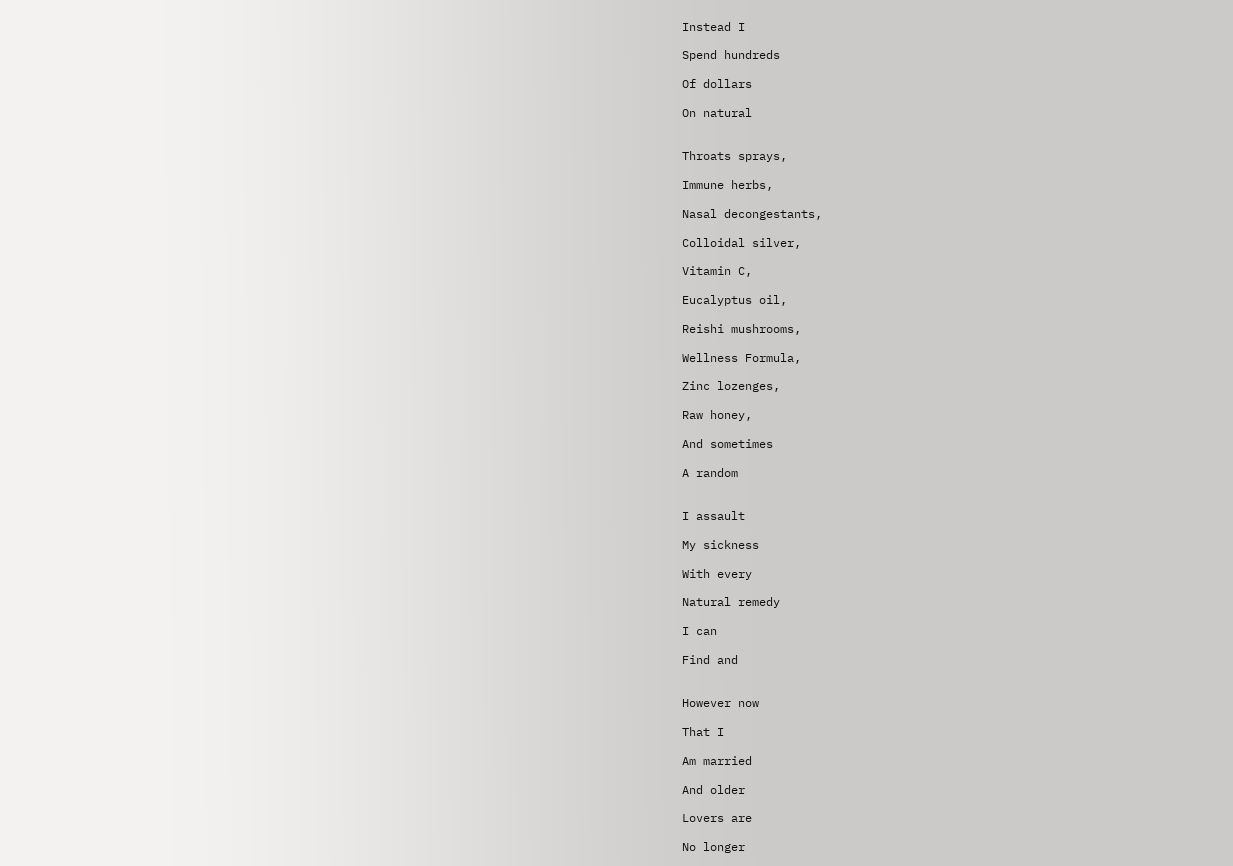Instead I

Spend hundreds

Of dollars

On natural


Throats sprays,

Immune herbs,

Nasal decongestants,

Colloidal silver,

Vitamin C,

Eucalyptus oil,

Reishi mushrooms,

Wellness Formula,

Zinc lozenges,

Raw honey,

And sometimes

A random


I assault

My sickness

With every

Natural remedy

I can

Find and


However now

That I

Am married

And older

Lovers are

No longer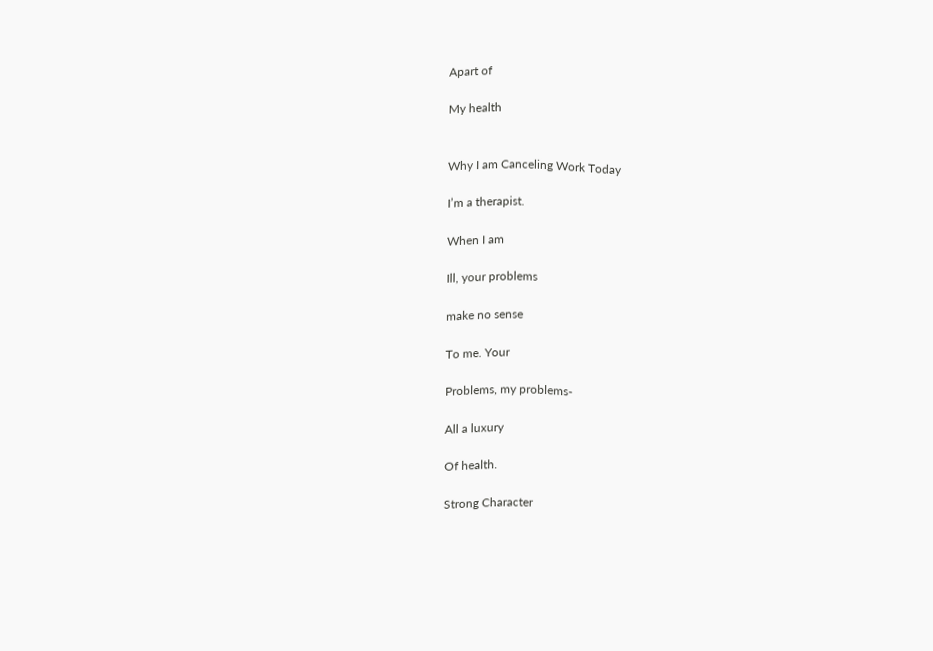Apart of

My health


Why I am Canceling Work Today

I’m a therapist.

When I am

Ill, your problems

make no sense

To me. Your

Problems, my problems-

All a luxury

Of health.

Strong Character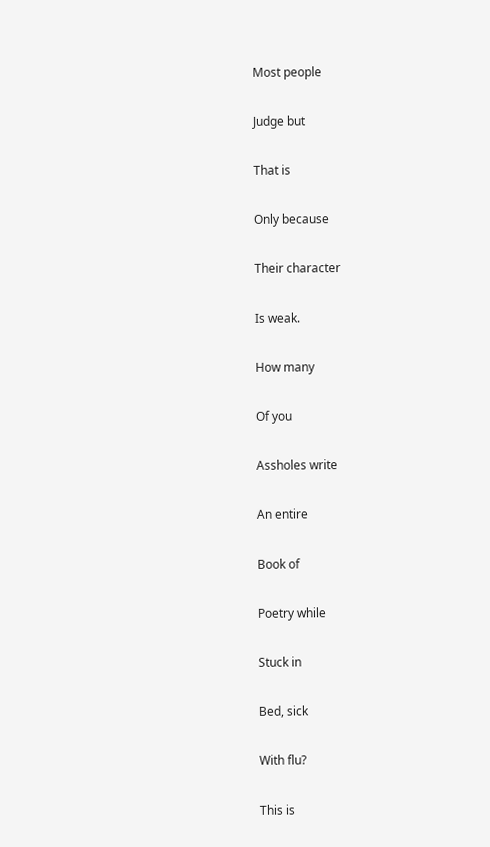Most people

Judge but

That is

Only because

Their character

Is weak.

How many

Of you

Assholes write

An entire

Book of

Poetry while

Stuck in

Bed, sick

With flu?

This is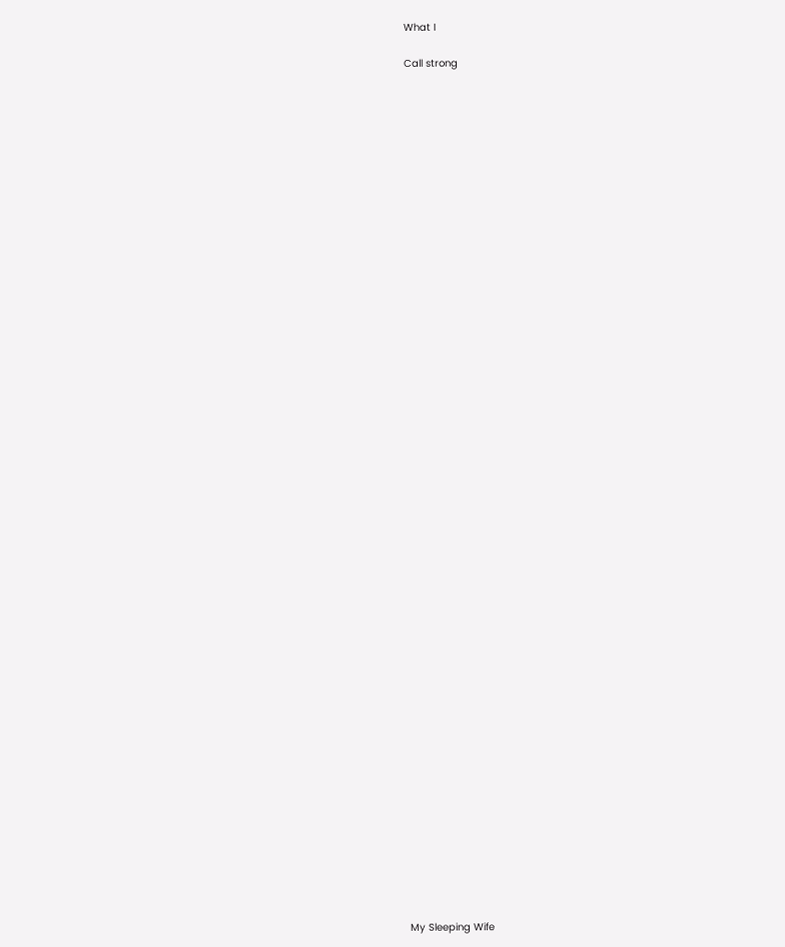What I

Call strong















































My Sleeping Wife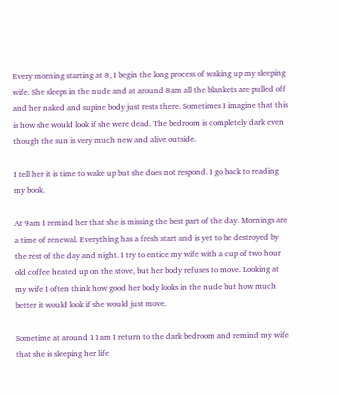Every morning starting at 8, I begin the long process of waking up my sleeping wife. She sleeps in the nude and at around 8am all the blankets are pulled off and her naked and supine body just rests there. Sometimes I imagine that this is how she would look if she were dead. The bedroom is completely dark even though the sun is very much new and alive outside.

I tell her it is time to wake up but she does not respond. I go back to reading my book.

At 9am I remind her that she is missing the best part of the day. Mornings are a time of renewal. Everything has a fresh start and is yet to be destroyed by the rest of the day and night. I try to entice my wife with a cup of two hour old coffee heated up on the stove, but her body refuses to move. Looking at my wife I often think how good her body looks in the nude but how much better it would look if she would just move.

Sometime at around 11am I return to the dark bedroom and remind my wife that she is sleeping her life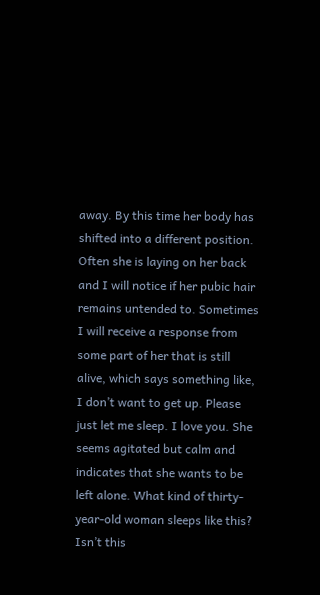away. By this time her body has shifted into a different position. Often she is laying on her back and I will notice if her pubic hair remains untended to. Sometimes I will receive a response from some part of her that is still alive, which says something like, I don’t want to get up. Please just let me sleep. I love you. She seems agitated but calm and indicates that she wants to be left alone. What kind of thirty-year-old woman sleeps like this? Isn’t this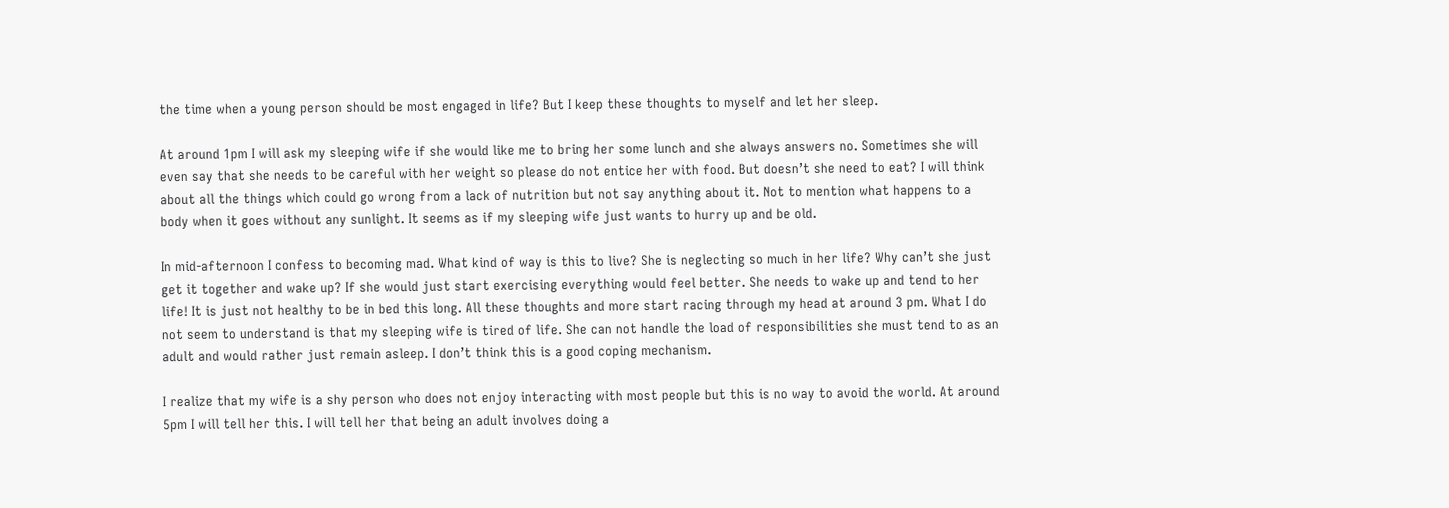the time when a young person should be most engaged in life? But I keep these thoughts to myself and let her sleep.

At around 1pm I will ask my sleeping wife if she would like me to bring her some lunch and she always answers no. Sometimes she will even say that she needs to be careful with her weight so please do not entice her with food. But doesn’t she need to eat? I will think about all the things which could go wrong from a lack of nutrition but not say anything about it. Not to mention what happens to a body when it goes without any sunlight. It seems as if my sleeping wife just wants to hurry up and be old.

In mid-afternoon I confess to becoming mad. What kind of way is this to live? She is neglecting so much in her life? Why can’t she just get it together and wake up? If she would just start exercising everything would feel better. She needs to wake up and tend to her life! It is just not healthy to be in bed this long. All these thoughts and more start racing through my head at around 3 pm. What I do not seem to understand is that my sleeping wife is tired of life. She can not handle the load of responsibilities she must tend to as an adult and would rather just remain asleep. I don’t think this is a good coping mechanism.

I realize that my wife is a shy person who does not enjoy interacting with most people but this is no way to avoid the world. At around 5pm I will tell her this. I will tell her that being an adult involves doing a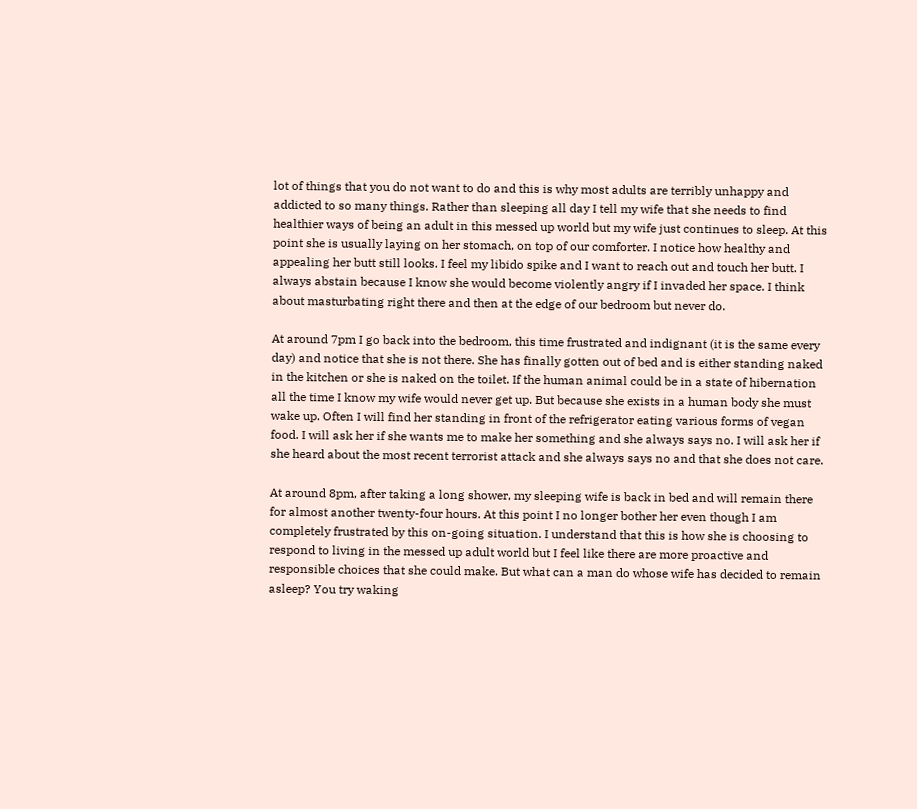lot of things that you do not want to do and this is why most adults are terribly unhappy and addicted to so many things. Rather than sleeping all day I tell my wife that she needs to find healthier ways of being an adult in this messed up world but my wife just continues to sleep. At this point she is usually laying on her stomach, on top of our comforter. I notice how healthy and appealing her butt still looks. I feel my libido spike and I want to reach out and touch her butt. I always abstain because I know she would become violently angry if I invaded her space. I think about masturbating right there and then at the edge of our bedroom but never do.

At around 7pm I go back into the bedroom, this time frustrated and indignant (it is the same every day) and notice that she is not there. She has finally gotten out of bed and is either standing naked in the kitchen or she is naked on the toilet. If the human animal could be in a state of hibernation all the time I know my wife would never get up. But because she exists in a human body she must wake up. Often I will find her standing in front of the refrigerator eating various forms of vegan food. I will ask her if she wants me to make her something and she always says no. I will ask her if she heard about the most recent terrorist attack and she always says no and that she does not care.

At around 8pm, after taking a long shower, my sleeping wife is back in bed and will remain there for almost another twenty-four hours. At this point I no longer bother her even though I am completely frustrated by this on-going situation. I understand that this is how she is choosing to respond to living in the messed up adult world but I feel like there are more proactive and responsible choices that she could make. But what can a man do whose wife has decided to remain asleep? You try waking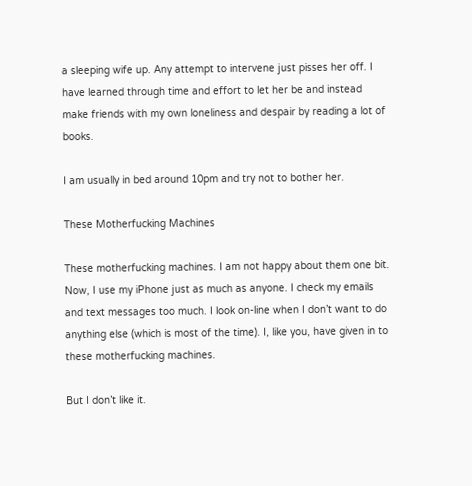a sleeping wife up. Any attempt to intervene just pisses her off. I have learned through time and effort to let her be and instead make friends with my own loneliness and despair by reading a lot of books.

I am usually in bed around 10pm and try not to bother her.

These Motherfucking Machines

These motherfucking machines. I am not happy about them one bit. Now, I use my iPhone just as much as anyone. I check my emails and text messages too much. I look on-line when I don’t want to do anything else (which is most of the time). I, like you, have given in to these motherfucking machines.

But I don’t like it.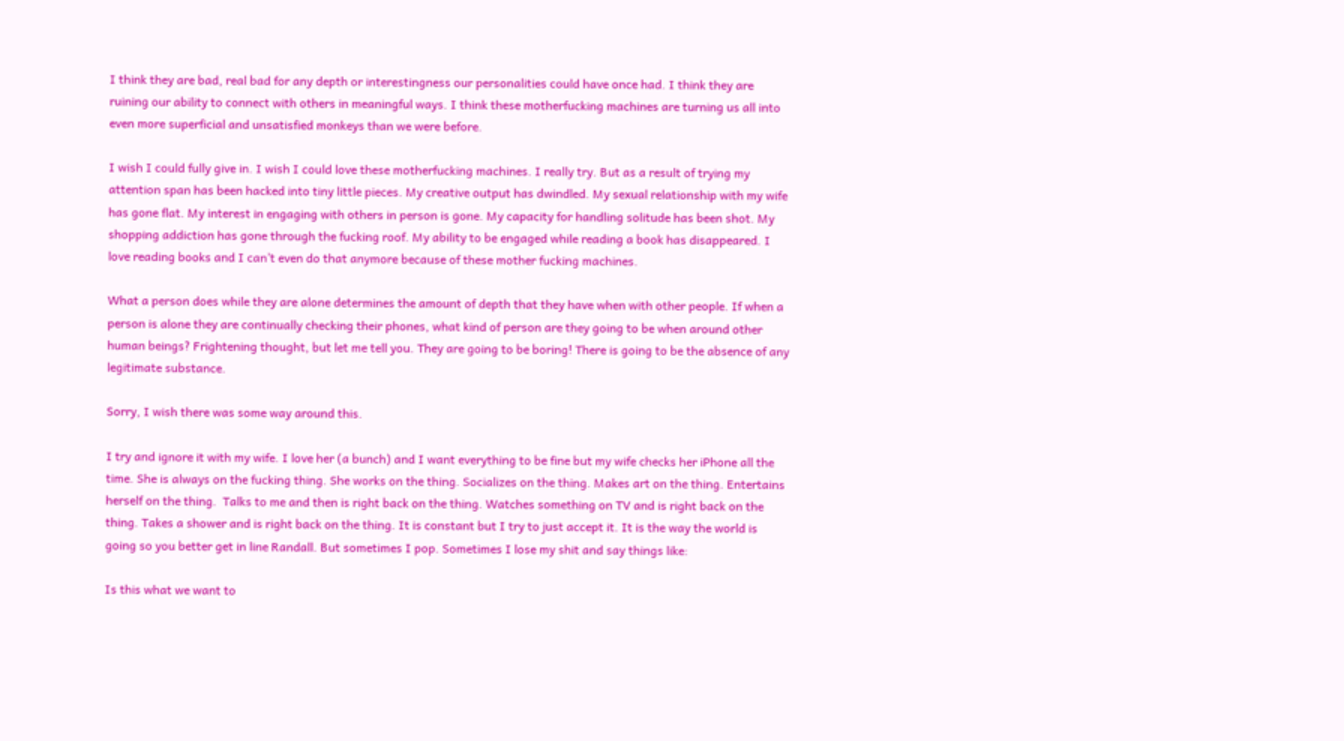I think they are bad, real bad for any depth or interestingness our personalities could have once had. I think they are ruining our ability to connect with others in meaningful ways. I think these motherfucking machines are turning us all into even more superficial and unsatisfied monkeys than we were before.

I wish I could fully give in. I wish I could love these motherfucking machines. I really try. But as a result of trying my attention span has been hacked into tiny little pieces. My creative output has dwindled. My sexual relationship with my wife has gone flat. My interest in engaging with others in person is gone. My capacity for handling solitude has been shot. My shopping addiction has gone through the fucking roof. My ability to be engaged while reading a book has disappeared. I love reading books and I can’t even do that anymore because of these mother fucking machines.

What a person does while they are alone determines the amount of depth that they have when with other people. If when a person is alone they are continually checking their phones, what kind of person are they going to be when around other human beings? Frightening thought, but let me tell you. They are going to be boring! There is going to be the absence of any legitimate substance.

Sorry, I wish there was some way around this.

I try and ignore it with my wife. I love her (a bunch) and I want everything to be fine but my wife checks her iPhone all the time. She is always on the fucking thing. She works on the thing. Socializes on the thing. Makes art on the thing. Entertains herself on the thing.  Talks to me and then is right back on the thing. Watches something on TV and is right back on the thing. Takes a shower and is right back on the thing. It is constant but I try to just accept it. It is the way the world is going so you better get in line Randall. But sometimes I pop. Sometimes I lose my shit and say things like:

Is this what we want to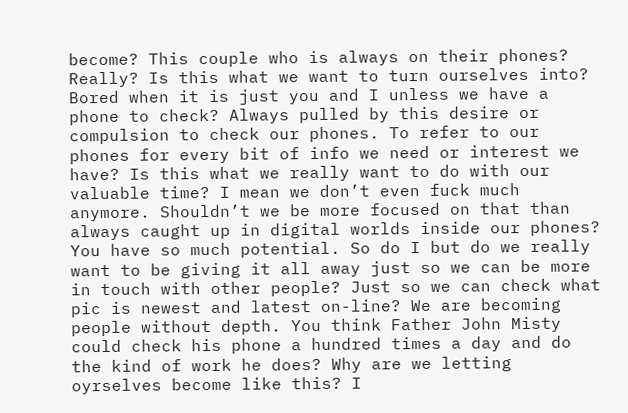become? This couple who is always on their phones? Really? Is this what we want to turn ourselves into? Bored when it is just you and I unless we have a phone to check? Always pulled by this desire or compulsion to check our phones. To refer to our phones for every bit of info we need or interest we have? Is this what we really want to do with our valuable time? I mean we don’t even fuck much anymore. Shouldn’t we be more focused on that than always caught up in digital worlds inside our phones? You have so much potential. So do I but do we really want to be giving it all away just so we can be more in touch with other people? Just so we can check what pic is newest and latest on-line? We are becoming people without depth. You think Father John Misty could check his phone a hundred times a day and do the kind of work he does? Why are we letting oyrselves become like this? I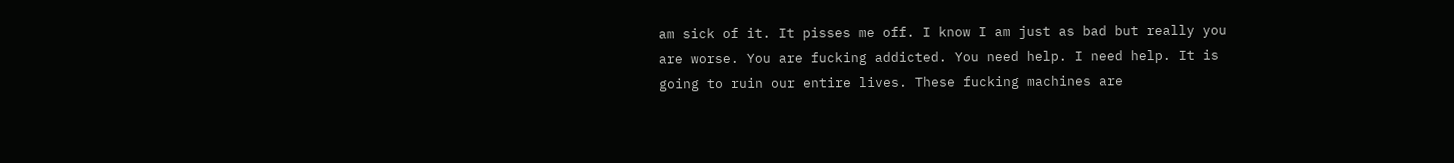am sick of it. It pisses me off. I know I am just as bad but really you are worse. You are fucking addicted. You need help. I need help. It is going to ruin our entire lives. These fucking machines are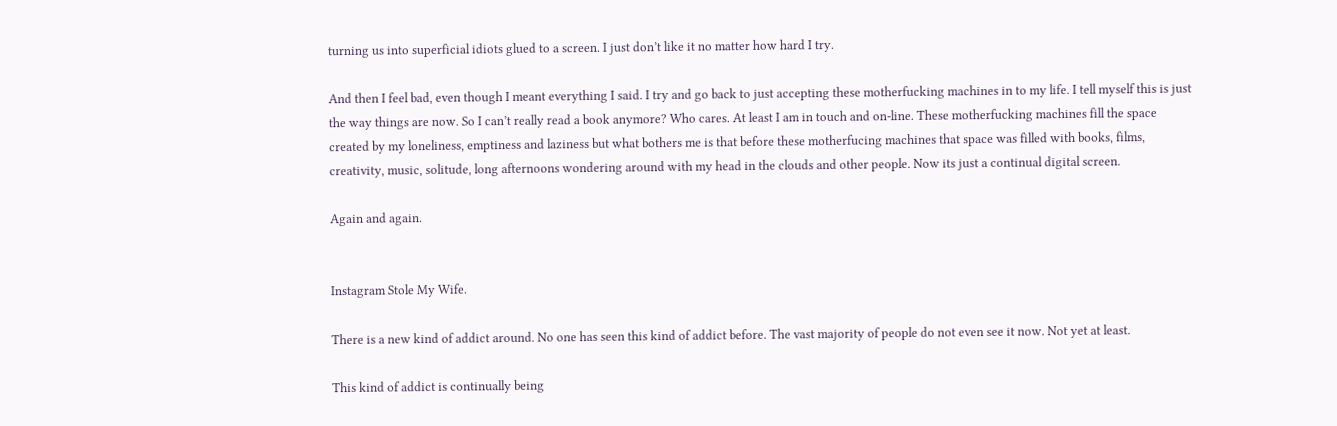turning us into superficial idiots glued to a screen. I just don’t like it no matter how hard I try.

And then I feel bad, even though I meant everything I said. I try and go back to just accepting these motherfucking machines in to my life. I tell myself this is just the way things are now. So I can’t really read a book anymore? Who cares. At least I am in touch and on-line. These motherfucking machines fill the space created by my loneliness, emptiness and laziness but what bothers me is that before these motherfucing machines that space was filled with books, films, creativity, music, solitude, long afternoons wondering around with my head in the clouds and other people. Now its just a continual digital screen.

Again and again.


Instagram Stole My Wife.

There is a new kind of addict around. No one has seen this kind of addict before. The vast majority of people do not even see it now. Not yet at least.

This kind of addict is continually being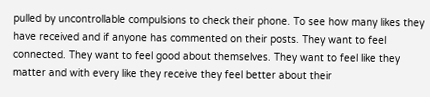pulled by uncontrollable compulsions to check their phone. To see how many likes they have received and if anyone has commented on their posts. They want to feel connected. They want to feel good about themselves. They want to feel like they matter and with every like they receive they feel better about their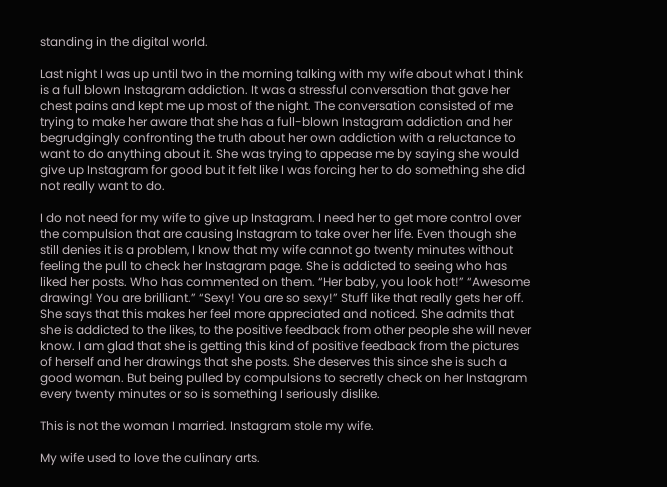standing in the digital world.

Last night I was up until two in the morning talking with my wife about what I think is a full blown Instagram addiction. It was a stressful conversation that gave her chest pains and kept me up most of the night. The conversation consisted of me trying to make her aware that she has a full-blown Instagram addiction and her begrudgingly confronting the truth about her own addiction with a reluctance to want to do anything about it. She was trying to appease me by saying she would give up Instagram for good but it felt like I was forcing her to do something she did not really want to do.

I do not need for my wife to give up Instagram. I need her to get more control over the compulsion that are causing Instagram to take over her life. Even though she still denies it is a problem, I know that my wife cannot go twenty minutes without feeling the pull to check her Instagram page. She is addicted to seeing who has liked her posts. Who has commented on them. “Her baby, you look hot!” “Awesome drawing! You are brilliant.” “Sexy! You are so sexy!” Stuff like that really gets her off. She says that this makes her feel more appreciated and noticed. She admits that she is addicted to the likes, to the positive feedback from other people she will never know. I am glad that she is getting this kind of positive feedback from the pictures of herself and her drawings that she posts. She deserves this since she is such a good woman. But being pulled by compulsions to secretly check on her Instagram every twenty minutes or so is something I seriously dislike.

This is not the woman I married. Instagram stole my wife.

My wife used to love the culinary arts.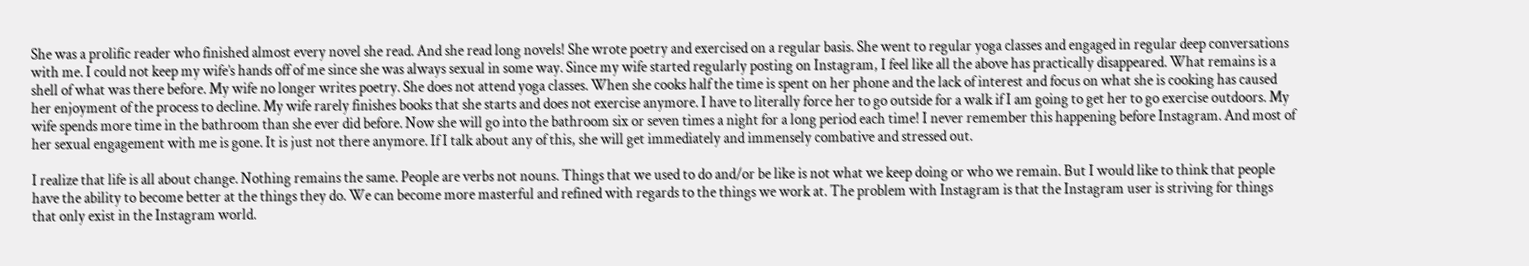She was a prolific reader who finished almost every novel she read. And she read long novels! She wrote poetry and exercised on a regular basis. She went to regular yoga classes and engaged in regular deep conversations with me. I could not keep my wife’s hands off of me since she was always sexual in some way. Since my wife started regularly posting on Instagram, I feel like all the above has practically disappeared. What remains is a shell of what was there before. My wife no longer writes poetry. She does not attend yoga classes. When she cooks half the time is spent on her phone and the lack of interest and focus on what she is cooking has caused her enjoyment of the process to decline. My wife rarely finishes books that she starts and does not exercise anymore. I have to literally force her to go outside for a walk if I am going to get her to go exercise outdoors. My wife spends more time in the bathroom than she ever did before. Now she will go into the bathroom six or seven times a night for a long period each time! I never remember this happening before Instagram. And most of her sexual engagement with me is gone. It is just not there anymore. If I talk about any of this, she will get immediately and immensely combative and stressed out.

I realize that life is all about change. Nothing remains the same. People are verbs not nouns. Things that we used to do and/or be like is not what we keep doing or who we remain. But I would like to think that people have the ability to become better at the things they do. We can become more masterful and refined with regards to the things we work at. The problem with Instagram is that the Instagram user is striving for things that only exist in the Instagram world.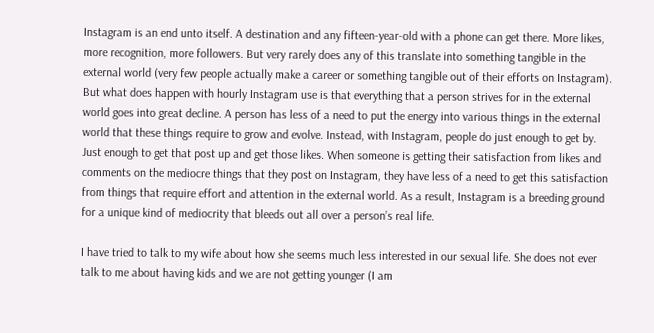Instagram is an end unto itself. A destination and any fifteen-year-old with a phone can get there. More likes, more recognition, more followers. But very rarely does any of this translate into something tangible in the external world (very few people actually make a career or something tangible out of their efforts on Instagram). But what does happen with hourly Instagram use is that everything that a person strives for in the external world goes into great decline. A person has less of a need to put the energy into various things in the external world that these things require to grow and evolve. Instead, with Instagram, people do just enough to get by. Just enough to get that post up and get those likes. When someone is getting their satisfaction from likes and comments on the mediocre things that they post on Instagram, they have less of a need to get this satisfaction from things that require effort and attention in the external world. As a result, Instagram is a breeding ground for a unique kind of mediocrity that bleeds out all over a person’s real life.

I have tried to talk to my wife about how she seems much less interested in our sexual life. She does not ever talk to me about having kids and we are not getting younger (I am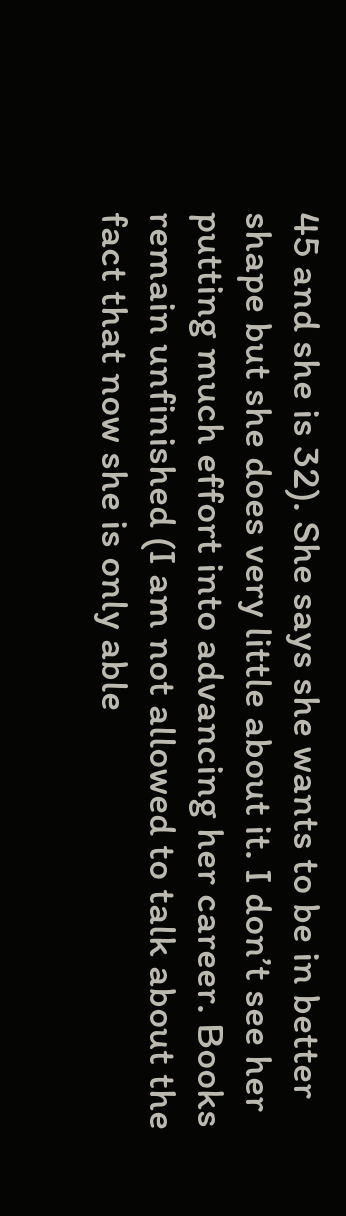45 and she is 32). She says she wants to be in better shape but she does very little about it. I don’t see her putting much effort into advancing her career. Books remain unfinished (I am not allowed to talk about the fact that now she is only able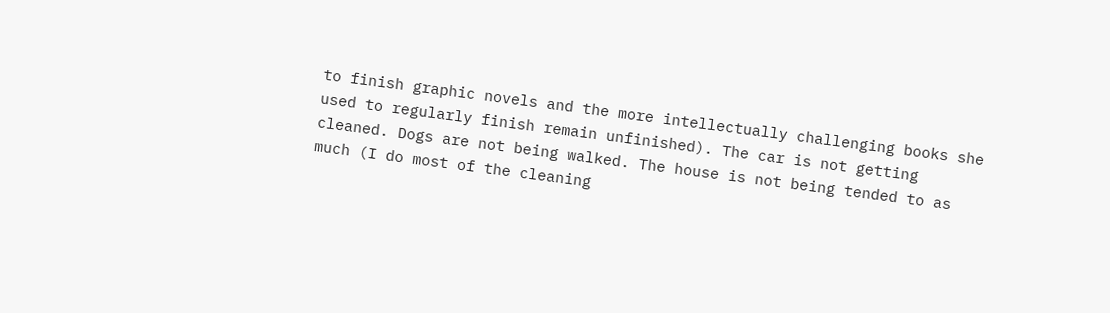to finish graphic novels and the more intellectually challenging books she used to regularly finish remain unfinished). The car is not getting cleaned. Dogs are not being walked. The house is not being tended to as much (I do most of the cleaning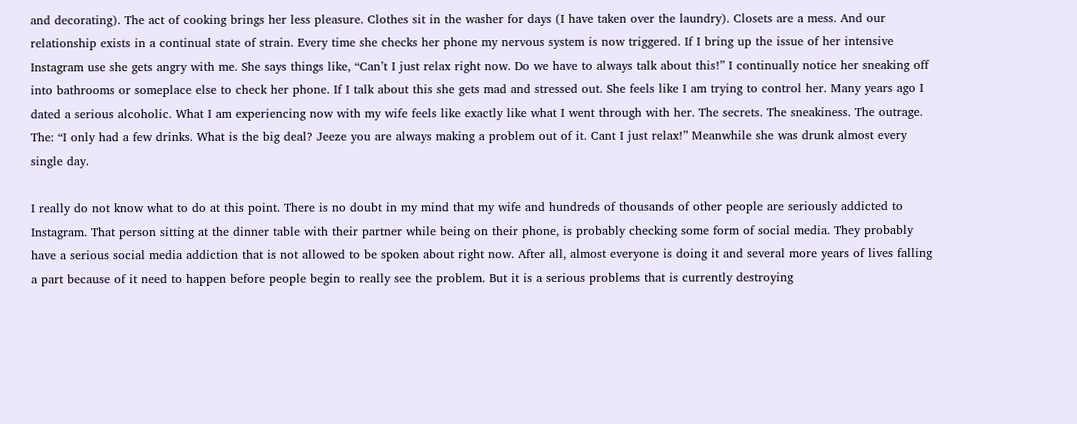and decorating). The act of cooking brings her less pleasure. Clothes sit in the washer for days (I have taken over the laundry). Closets are a mess. And our relationship exists in a continual state of strain. Every time she checks her phone my nervous system is now triggered. If I bring up the issue of her intensive Instagram use she gets angry with me. She says things like, “Can’t I just relax right now. Do we have to always talk about this!” I continually notice her sneaking off into bathrooms or someplace else to check her phone. If I talk about this she gets mad and stressed out. She feels like I am trying to control her. Many years ago I dated a serious alcoholic. What I am experiencing now with my wife feels like exactly like what I went through with her. The secrets. The sneakiness. The outrage. The: “I only had a few drinks. What is the big deal? Jeeze you are always making a problem out of it. Cant I just relax!” Meanwhile she was drunk almost every single day.

I really do not know what to do at this point. There is no doubt in my mind that my wife and hundreds of thousands of other people are seriously addicted to Instagram. That person sitting at the dinner table with their partner while being on their phone, is probably checking some form of social media. They probably have a serious social media addiction that is not allowed to be spoken about right now. After all, almost everyone is doing it and several more years of lives falling a part because of it need to happen before people begin to really see the problem. But it is a serious problems that is currently destroying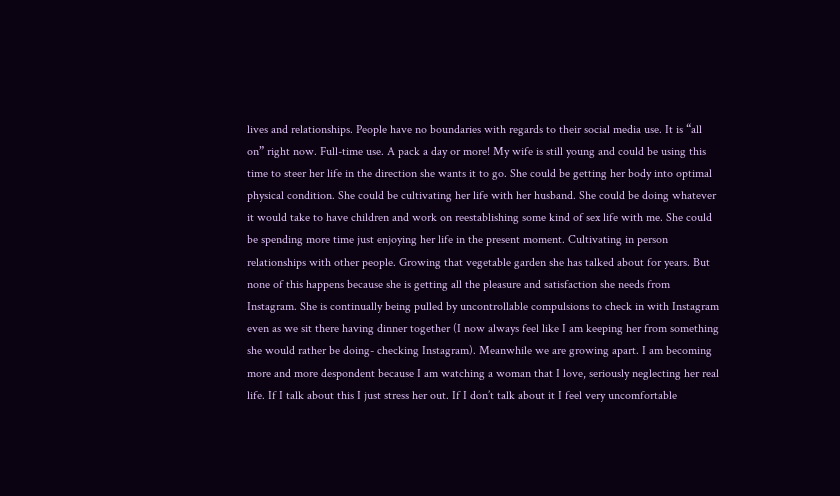lives and relationships. People have no boundaries with regards to their social media use. It is “all on” right now. Full-time use. A pack a day or more! My wife is still young and could be using this time to steer her life in the direction she wants it to go. She could be getting her body into optimal physical condition. She could be cultivating her life with her husband. She could be doing whatever it would take to have children and work on reestablishing some kind of sex life with me. She could be spending more time just enjoying her life in the present moment. Cultivating in person relationships with other people. Growing that vegetable garden she has talked about for years. But none of this happens because she is getting all the pleasure and satisfaction she needs from Instagram. She is continually being pulled by uncontrollable compulsions to check in with Instagram even as we sit there having dinner together (I now always feel like I am keeping her from something she would rather be doing- checking Instagram). Meanwhile we are growing apart. I am becoming more and more despondent because I am watching a woman that I love, seriously neglecting her real life. If I talk about this I just stress her out. If I don’t talk about it I feel very uncomfortable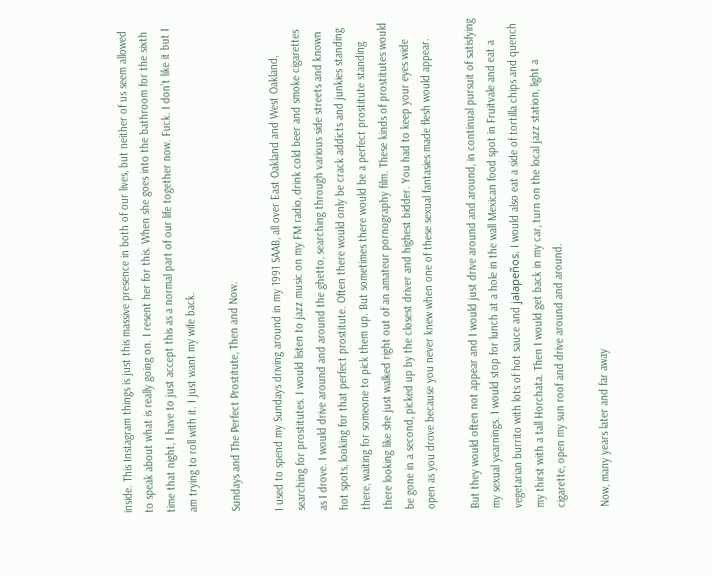inside. This Instagram things is just this massive presence in both of our lives, but neither of us seem allowed to speak about what is really going on. I resent her for this. When she goes into the bathroom for the sixth time that night, I have to just accept this as a normal part of our life together now. Fuck. I don’t like it but I am trying to roll with it. I just want my wife back.

Sundays and The Perfect Prostitute, Then and Now.

I used to spend my Sundays driving around in my 1991 SAAB, all over East Oakland and West Oakland, searching for prostitutes. I would listen to jazz music on my FM radio, drink cold beer and smoke cigarettes as I drove. I would drive around and around the ghetto, searching through various side streets and known hot spots, looking for that perfect prostitute. Often there would only be crack addicts and junkies standing there, waiting for someone to pick them up. But sometimes there would be a perfect prostitute standing there looking like she just walked right out of an amateur pornography film. These kinds of prostitutes would be gone in a second, picked up by the closest driver and highest bidder. You had to keep your eyes wide open as you drove because you never knew when one of these sexual fantasies made flesh would appear.

But they would often not appear and I would just drive around and around, in continual pursuit of satisfying my sexual yearnings. I would stop for lunch at a hole in the wall Mexican food spot in Fruitvale and eat a vegetarian burrito with lots of hot sauce and jalapeños. I would also eat a side of tortilla chips and quench my thirst with a tall Horchata. Then I would get back in my car, turn on the local jazz station, light a cigarette, open my sun roof and drive around and around.

Now, many years later and far away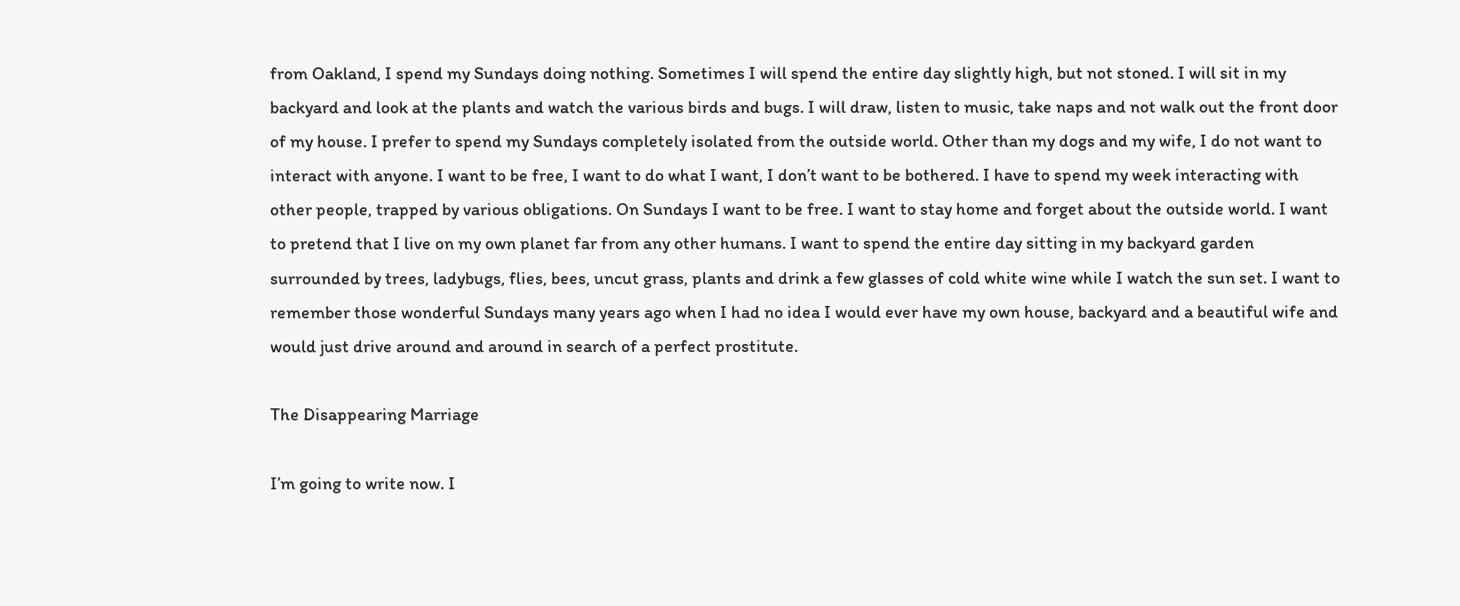from Oakland, I spend my Sundays doing nothing. Sometimes I will spend the entire day slightly high, but not stoned. I will sit in my backyard and look at the plants and watch the various birds and bugs. I will draw, listen to music, take naps and not walk out the front door of my house. I prefer to spend my Sundays completely isolated from the outside world. Other than my dogs and my wife, I do not want to interact with anyone. I want to be free, I want to do what I want, I don’t want to be bothered. I have to spend my week interacting with other people, trapped by various obligations. On Sundays I want to be free. I want to stay home and forget about the outside world. I want to pretend that I live on my own planet far from any other humans. I want to spend the entire day sitting in my backyard garden surrounded by trees, ladybugs, flies, bees, uncut grass, plants and drink a few glasses of cold white wine while I watch the sun set. I want to remember those wonderful Sundays many years ago when I had no idea I would ever have my own house, backyard and a beautiful wife and would just drive around and around in search of a perfect prostitute.

The Disappearing Marriage

I’m going to write now. I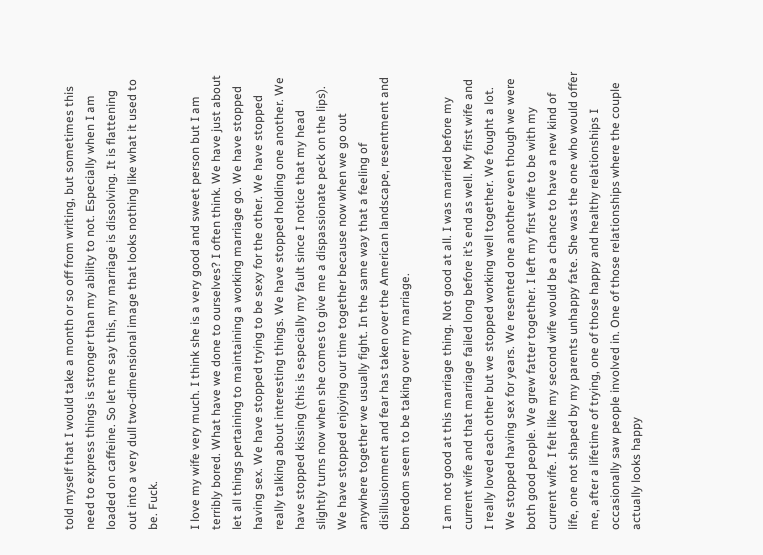told myself that I would take a month or so off from writing, but sometimes this need to express things is stronger than my ability to not. Especially when I am loaded on caffeine. So let me say this, my marriage is dissolving. It is flattening out into a very dull two-dimensional image that looks nothing like what it used to be. Fuck.

I love my wife very much. I think she is a very good and sweet person but I am terribly bored. What have we done to ourselves? I often think. We have just about let all things pertaining to maintaining a working marriage go. We have stopped having sex. We have stopped trying to be sexy for the other. We have stopped really talking about interesting things. We have stopped holding one another. We have stopped kissing (this is especially my fault since I notice that my head slightly turns now when she comes to give me a dispassionate peck on the lips). We have stopped enjoying our time together because now when we go out anywhere together we usually fight. In the same way that a feeling of disillusionment and fear has taken over the American landscape, resentment and boredom seem to be taking over my marriage.

I am not good at this marriage thing. Not good at all. I was married before my current wife and that marriage failed long before it’s end as well. My first wife and I really loved each other but we stopped working well together. We fought a lot. We stopped having sex for years. We resented one another even though we were both good people. We grew fatter together. I left my first wife to be with my current wife. I felt like my second wife would be a chance to have a new kind of life, one not shaped by my parents unhappy fate. She was the one who would offer me, after a lifetime of trying, one of those happy and healthy relationships I occasionally saw people involved in. One of those relationships where the couple actually looks happy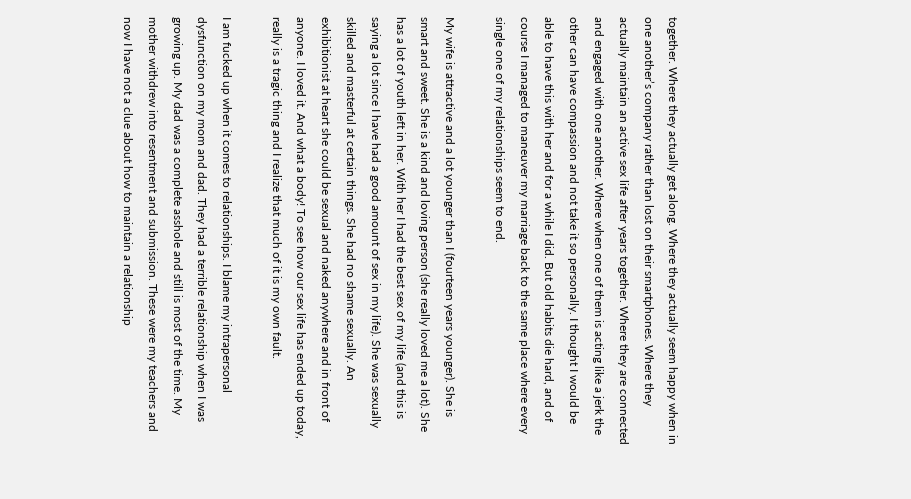together. Where they actually get along. Where they actually seem happy when in one another’s company rather than lost on their smartphones. Where they actually maintain an active sex life after years together. Where they are connected and engaged with one another. Where when one of them is acting like a jerk the other can have compassion and not take it so personally. I thought I would be able to have this with her and for a while I did. But old habits die hard, and of course I managed to maneuver my marriage back to the same place where every single one of my relationships seem to end.

My wife is attractive and a lot younger than I (fourteen years younger). She is smart and sweet. She is a kind and loving person (she really loved me a lot). She has a lot of youth left in her. With her I had the best sex of my life (and this is saying a lot since I have had a good amount of sex in my life). She was sexually skilled and masterful at certain things. She had no shame sexually. An exhibitionist at heart she could be sexual and naked anywhere and in front of anyone. I loved it. And what a body! To see how our sex life has ended up today, really is a tragic thing and I realize that much of it is my own fault.

I am fucked up when it comes to relationships. I blame my intrapersonal dysfunction on my mom and dad. They had a terrible relationship when I was growing up. My dad was a complete asshole and still is most of the time. My mother withdrew into resentment and submission. These were my teachers and now I have not a clue about how to maintain a relationship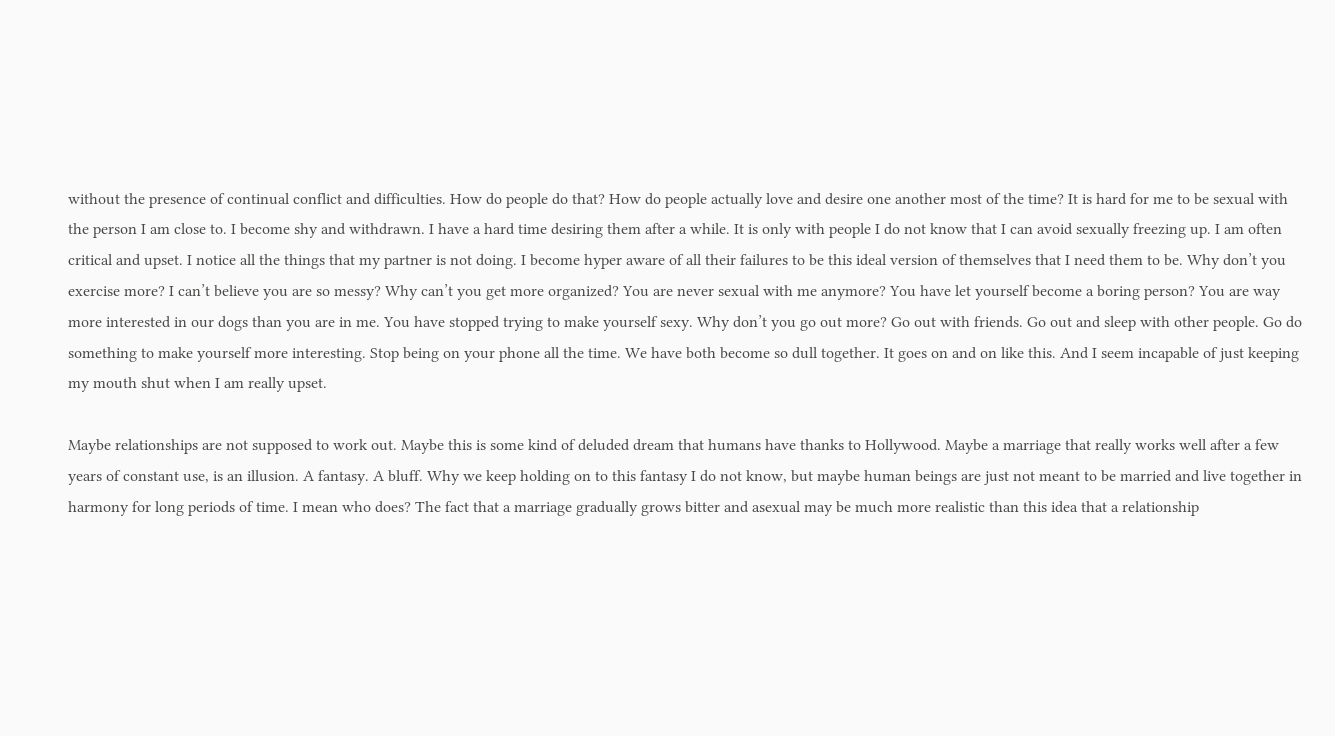without the presence of continual conflict and difficulties. How do people do that? How do people actually love and desire one another most of the time? It is hard for me to be sexual with the person I am close to. I become shy and withdrawn. I have a hard time desiring them after a while. It is only with people I do not know that I can avoid sexually freezing up. I am often critical and upset. I notice all the things that my partner is not doing. I become hyper aware of all their failures to be this ideal version of themselves that I need them to be. Why don’t you exercise more? I can’t believe you are so messy? Why can’t you get more organized? You are never sexual with me anymore? You have let yourself become a boring person? You are way more interested in our dogs than you are in me. You have stopped trying to make yourself sexy. Why don’t you go out more? Go out with friends. Go out and sleep with other people. Go do something to make yourself more interesting. Stop being on your phone all the time. We have both become so dull together. It goes on and on like this. And I seem incapable of just keeping my mouth shut when I am really upset.

Maybe relationships are not supposed to work out. Maybe this is some kind of deluded dream that humans have thanks to Hollywood. Maybe a marriage that really works well after a few years of constant use, is an illusion. A fantasy. A bluff. Why we keep holding on to this fantasy I do not know, but maybe human beings are just not meant to be married and live together in harmony for long periods of time. I mean who does? The fact that a marriage gradually grows bitter and asexual may be much more realistic than this idea that a relationship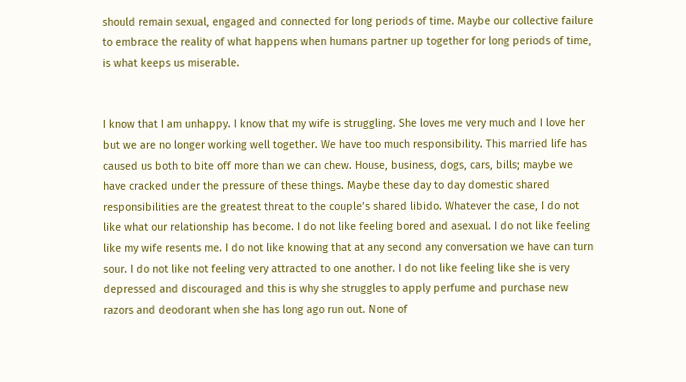should remain sexual, engaged and connected for long periods of time. Maybe our collective failure to embrace the reality of what happens when humans partner up together for long periods of time, is what keeps us miserable.


I know that I am unhappy. I know that my wife is struggling. She loves me very much and I love her but we are no longer working well together. We have too much responsibility. This married life has caused us both to bite off more than we can chew. House, business, dogs, cars, bills; maybe we have cracked under the pressure of these things. Maybe these day to day domestic shared responsibilities are the greatest threat to the couple’s shared libido. Whatever the case, I do not like what our relationship has become. I do not like feeling bored and asexual. I do not like feeling like my wife resents me. I do not like knowing that at any second any conversation we have can turn sour. I do not like not feeling very attracted to one another. I do not like feeling like she is very depressed and discouraged and this is why she struggles to apply perfume and purchase new razors and deodorant when she has long ago run out. None of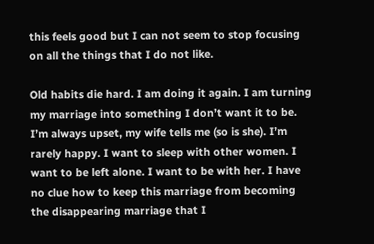this feels good but I can not seem to stop focusing on all the things that I do not like.

Old habits die hard. I am doing it again. I am turning my marriage into something I don’t want it to be. I’m always upset, my wife tells me (so is she). I’m rarely happy. I want to sleep with other women. I want to be left alone. I want to be with her. I have no clue how to keep this marriage from becoming the disappearing marriage that I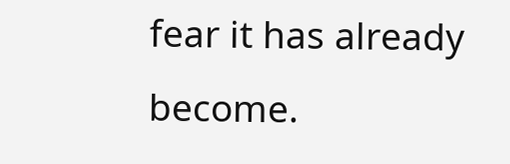fear it has already become.